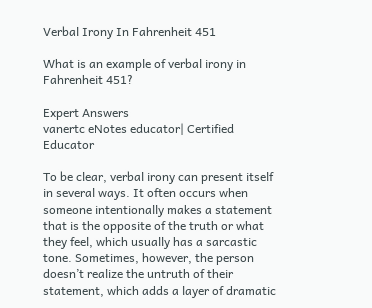Verbal Irony In Fahrenheit 451

What is an example of verbal irony in Fahrenheit 451?

Expert Answers
vanertc eNotes educator| Certified Educator

To be clear, verbal irony can present itself in several ways. It often occurs when someone intentionally makes a statement that is the opposite of the truth or what they feel, which usually has a sarcastic tone. Sometimes, however, the person doesn’t realize the untruth of their statement, which adds a layer of dramatic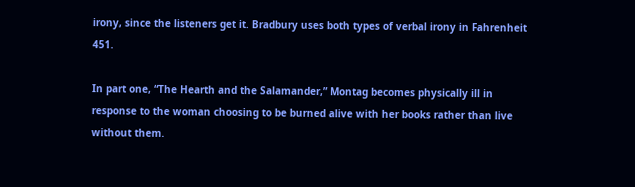irony, since the listeners get it. Bradbury uses both types of verbal irony in Fahrenheit 451.

In part one, “The Hearth and the Salamander,” Montag becomes physically ill in response to the woman choosing to be burned alive with her books rather than live without them.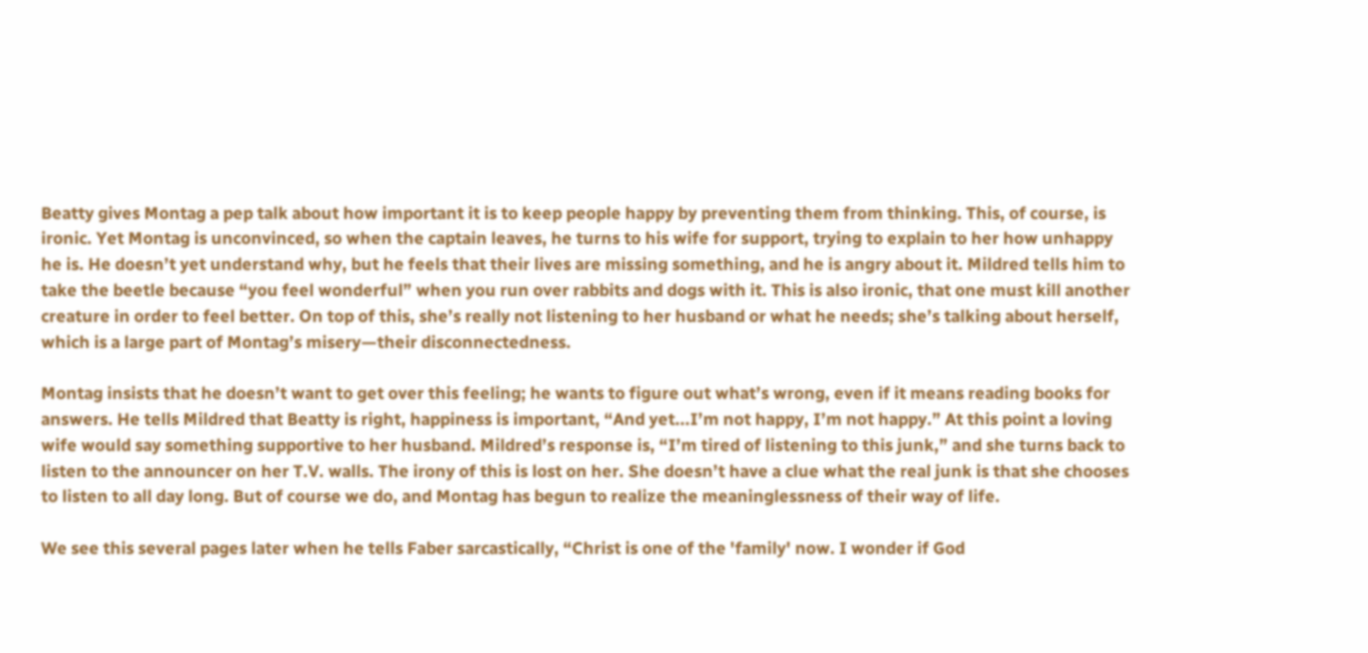Beatty gives Montag a pep talk about how important it is to keep people happy by preventing them from thinking. This, of course, is ironic. Yet Montag is unconvinced, so when the captain leaves, he turns to his wife for support, trying to explain to her how unhappy he is. He doesn’t yet understand why, but he feels that their lives are missing something, and he is angry about it. Mildred tells him to take the beetle because “you feel wonderful” when you run over rabbits and dogs with it. This is also ironic, that one must kill another creature in order to feel better. On top of this, she’s really not listening to her husband or what he needs; she’s talking about herself, which is a large part of Montag’s misery—their disconnectedness.

Montag insists that he doesn’t want to get over this feeling; he wants to figure out what’s wrong, even if it means reading books for answers. He tells Mildred that Beatty is right, happiness is important, “And yet...I’m not happy, I’m not happy.” At this point a loving wife would say something supportive to her husband. Mildred’s response is, “I’m tired of listening to this junk,” and she turns back to listen to the announcer on her T.V. walls. The irony of this is lost on her. She doesn’t have a clue what the real junk is that she chooses to listen to all day long. But of course we do, and Montag has begun to realize the meaninglessness of their way of life.

We see this several pages later when he tells Faber sarcastically, “Christ is one of the 'family' now. I wonder if God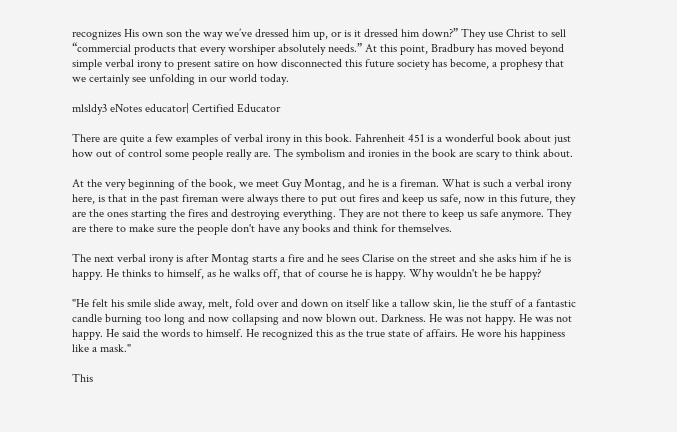recognizes His own son the way we’ve dressed him up, or is it dressed him down?” They use Christ to sell “commercial products that every worshiper absolutely needs.” At this point, Bradbury has moved beyond simple verbal irony to present satire on how disconnected this future society has become, a prophesy that we certainly see unfolding in our world today.

mlsldy3 eNotes educator| Certified Educator

There are quite a few examples of verbal irony in this book. Fahrenheit 451 is a wonderful book about just how out of control some people really are. The symbolism and ironies in the book are scary to think about.

At the very beginning of the book, we meet Guy Montag, and he is a fireman. What is such a verbal irony here, is that in the past fireman were always there to put out fires and keep us safe, now in this future, they are the ones starting the fires and destroying everything. They are not there to keep us safe anymore. They are there to make sure the people don't have any books and think for themselves.

The next verbal irony is after Montag starts a fire and he sees Clarise on the street and she asks him if he is happy. He thinks to himself, as he walks off, that of course he is happy. Why wouldn't he be happy?

"He felt his smile slide away, melt, fold over and down on itself like a tallow skin, lie the stuff of a fantastic candle burning too long and now collapsing and now blown out. Darkness. He was not happy. He was not happy. He said the words to himself. He recognized this as the true state of affairs. He wore his happiness like a mask."

This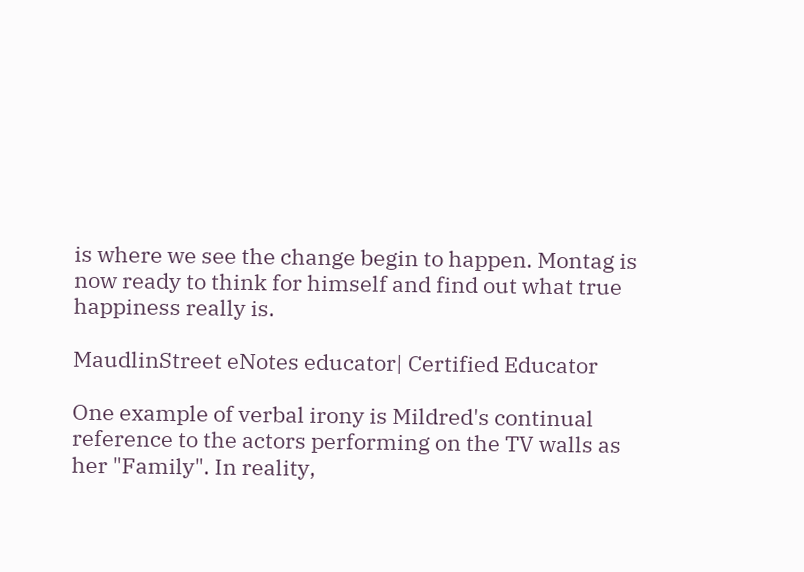is where we see the change begin to happen. Montag is now ready to think for himself and find out what true happiness really is.

MaudlinStreet eNotes educator| Certified Educator

One example of verbal irony is Mildred's continual reference to the actors performing on the TV walls as her "Family". In reality,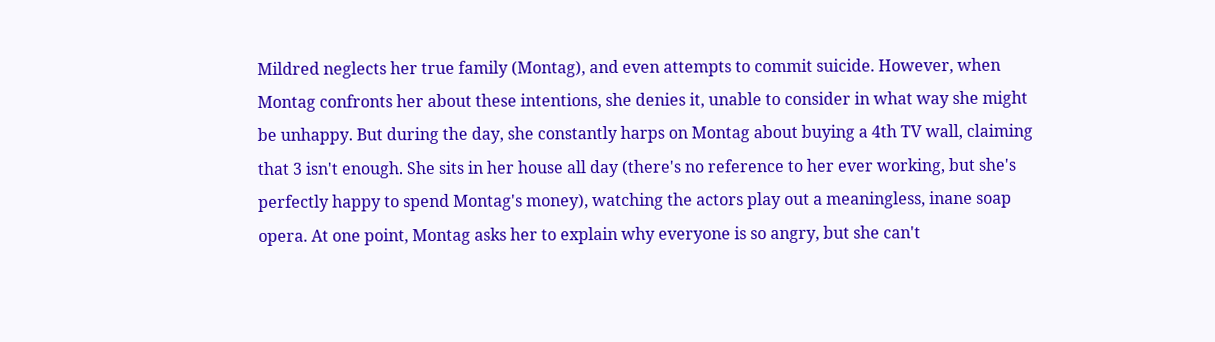Mildred neglects her true family (Montag), and even attempts to commit suicide. However, when Montag confronts her about these intentions, she denies it, unable to consider in what way she might be unhappy. But during the day, she constantly harps on Montag about buying a 4th TV wall, claiming that 3 isn't enough. She sits in her house all day (there's no reference to her ever working, but she's perfectly happy to spend Montag's money), watching the actors play out a meaningless, inane soap opera. At one point, Montag asks her to explain why everyone is so angry, but she can't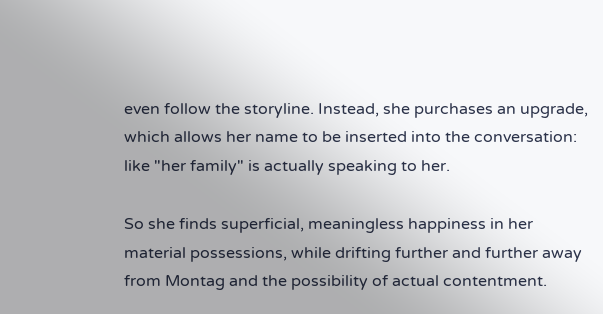even follow the storyline. Instead, she purchases an upgrade, which allows her name to be inserted into the conversation: like "her family" is actually speaking to her.

So she finds superficial, meaningless happiness in her material possessions, while drifting further and further away from Montag and the possibility of actual contentment.